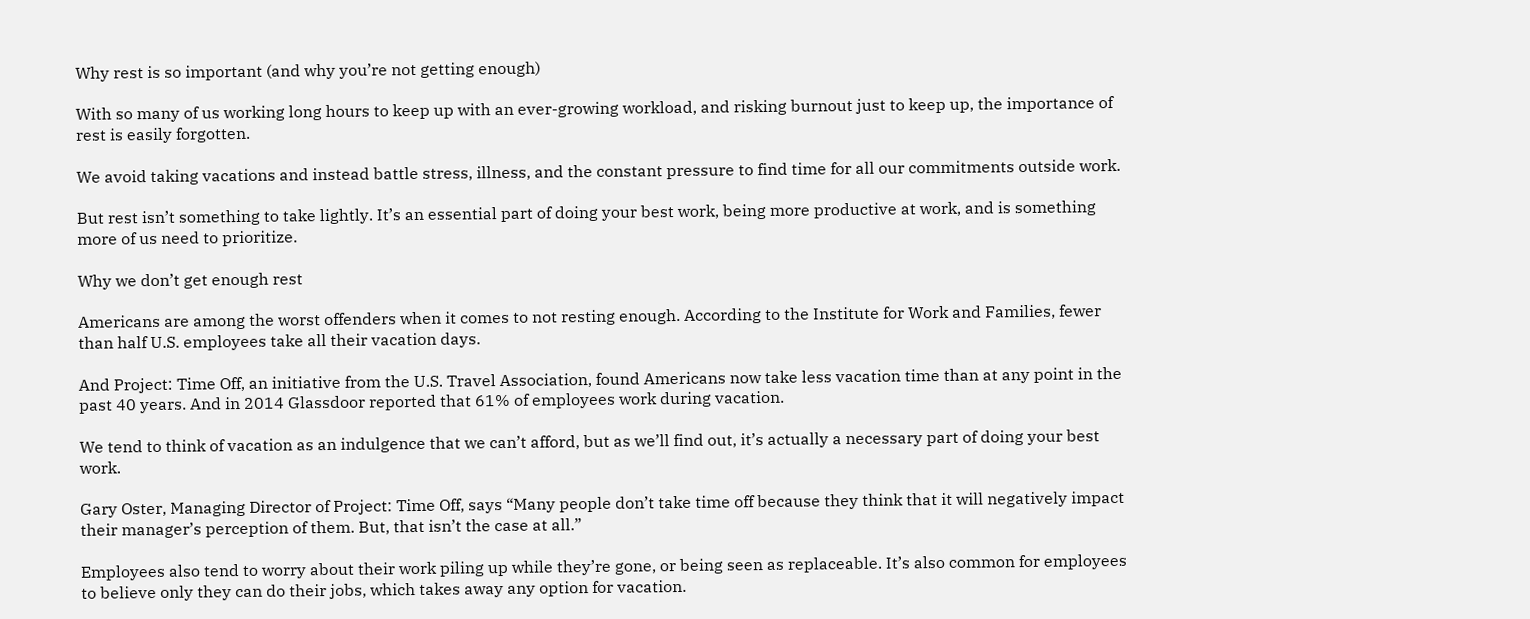Why rest is so important (and why you’re not getting enough)

With so many of us working long hours to keep up with an ever-growing workload, and risking burnout just to keep up, the importance of rest is easily forgotten.

We avoid taking vacations and instead battle stress, illness, and the constant pressure to find time for all our commitments outside work.

But rest isn’t something to take lightly. It’s an essential part of doing your best work, being more productive at work, and is something more of us need to prioritize.

Why we don’t get enough rest

Americans are among the worst offenders when it comes to not resting enough. According to the Institute for Work and Families, fewer than half U.S. employees take all their vacation days.

And Project: Time Off, an initiative from the U.S. Travel Association, found Americans now take less vacation time than at any point in the past 40 years. And in 2014 Glassdoor reported that 61% of employees work during vacation.

We tend to think of vacation as an indulgence that we can’t afford, but as we’ll find out, it’s actually a necessary part of doing your best work.

Gary Oster, Managing Director of Project: Time Off, says “Many people don’t take time off because they think that it will negatively impact their manager’s perception of them. But, that isn’t the case at all.”

Employees also tend to worry about their work piling up while they’re gone, or being seen as replaceable. It’s also common for employees to believe only they can do their jobs, which takes away any option for vacation.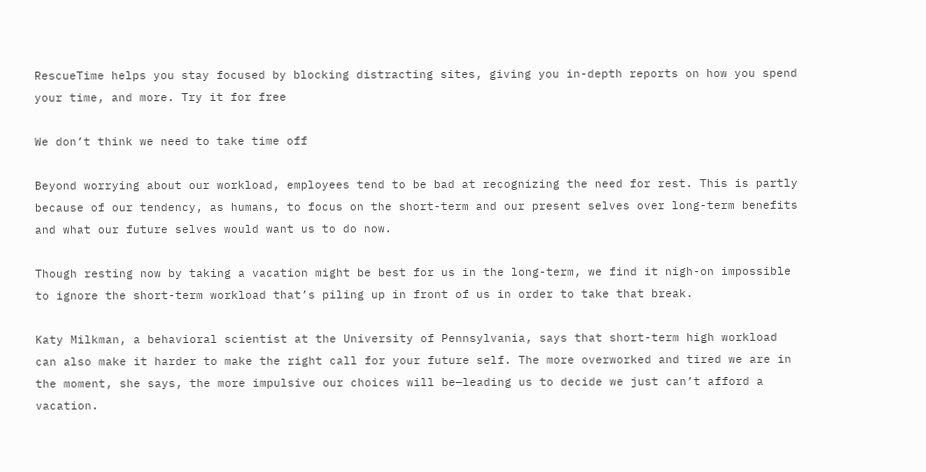RescueTime helps you stay focused by blocking distracting sites, giving you in-depth reports on how you spend your time, and more. Try it for free

We don’t think we need to take time off

Beyond worrying about our workload, employees tend to be bad at recognizing the need for rest. This is partly because of our tendency, as humans, to focus on the short-term and our present selves over long-term benefits and what our future selves would want us to do now.

Though resting now by taking a vacation might be best for us in the long-term, we find it nigh-on impossible to ignore the short-term workload that’s piling up in front of us in order to take that break.

Katy Milkman, a behavioral scientist at the University of Pennsylvania, says that short-term high workload can also make it harder to make the right call for your future self. The more overworked and tired we are in the moment, she says, the more impulsive our choices will be—leading us to decide we just can’t afford a vacation.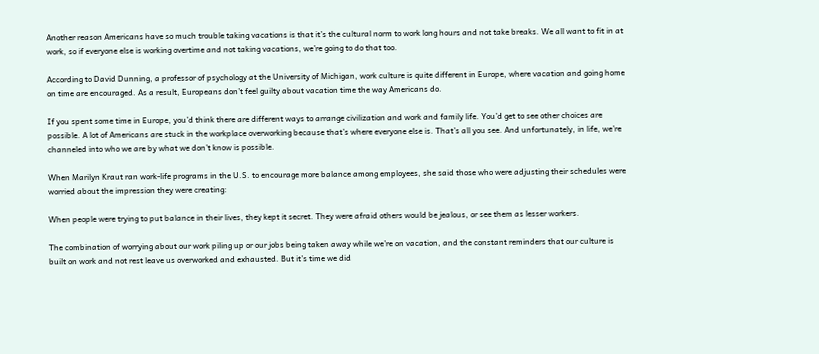Another reason Americans have so much trouble taking vacations is that it’s the cultural norm to work long hours and not take breaks. We all want to fit in at work, so if everyone else is working overtime and not taking vacations, we’re going to do that too.

According to David Dunning, a professor of psychology at the University of Michigan, work culture is quite different in Europe, where vacation and going home on time are encouraged. As a result, Europeans don’t feel guilty about vacation time the way Americans do.

If you spent some time in Europe, you’d think there are different ways to arrange civilization and work and family life. You’d get to see other choices are possible. A lot of Americans are stuck in the workplace overworking because that’s where everyone else is. That’s all you see. And unfortunately, in life, we’re channeled into who we are by what we don’t know is possible.

When Marilyn Kraut ran work-life programs in the U.S. to encourage more balance among employees, she said those who were adjusting their schedules were worried about the impression they were creating:

When people were trying to put balance in their lives, they kept it secret. They were afraid others would be jealous, or see them as lesser workers.

The combination of worrying about our work piling up or our jobs being taken away while we’re on vacation, and the constant reminders that our culture is built on work and not rest leave us overworked and exhausted. But it’s time we did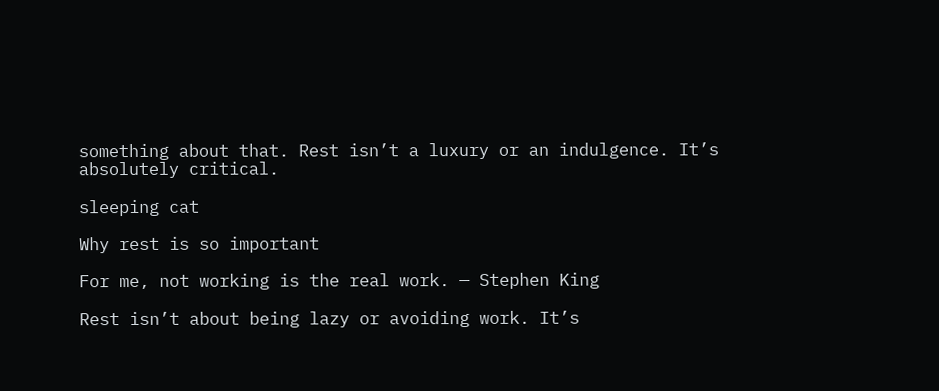something about that. Rest isn’t a luxury or an indulgence. It’s absolutely critical.

sleeping cat

Why rest is so important

For me, not working is the real work. — Stephen King

Rest isn’t about being lazy or avoiding work. It’s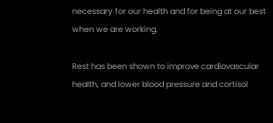necessary for our health and for being at our best when we are working.

Rest has been shown to improve cardiovascular health, and lower blood pressure and cortisol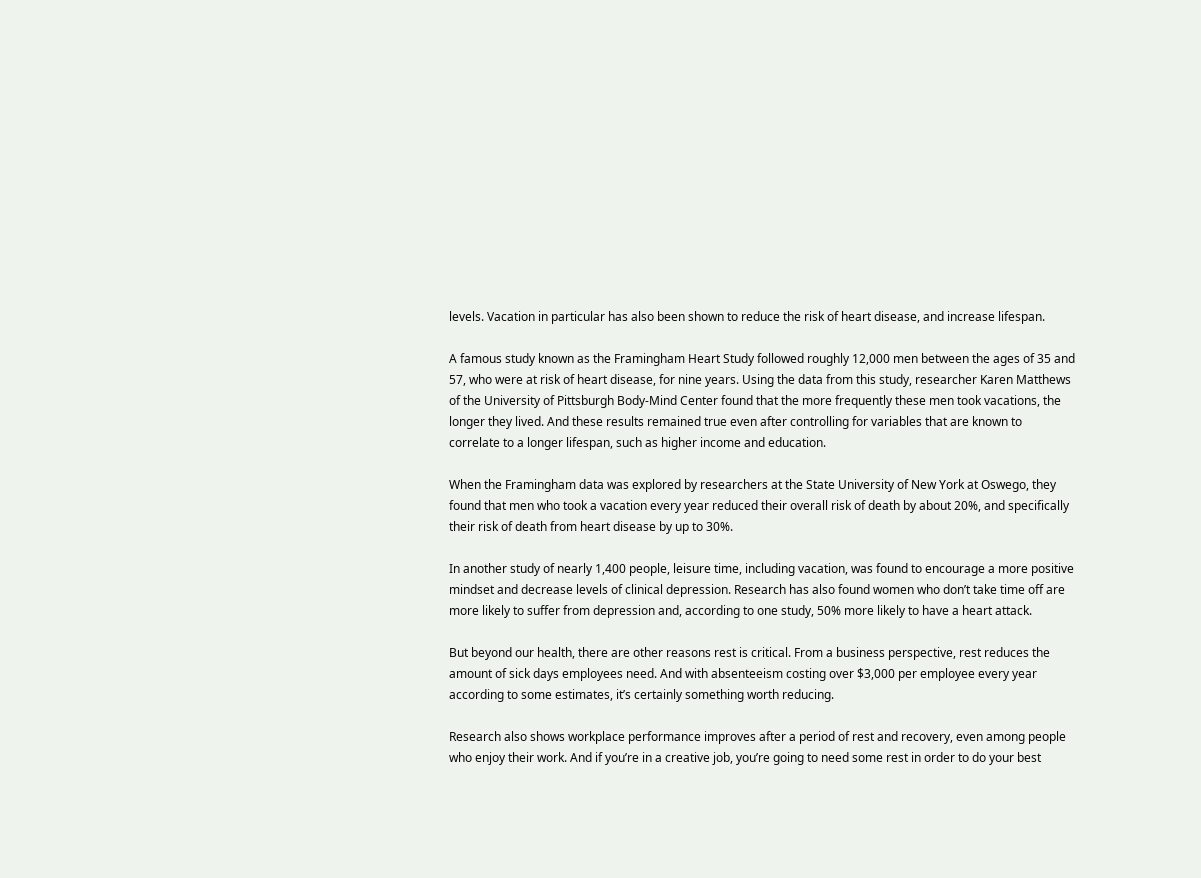levels. Vacation in particular has also been shown to reduce the risk of heart disease, and increase lifespan.

A famous study known as the Framingham Heart Study followed roughly 12,000 men between the ages of 35 and 57, who were at risk of heart disease, for nine years. Using the data from this study, researcher Karen Matthews of the University of Pittsburgh Body-Mind Center found that the more frequently these men took vacations, the longer they lived. And these results remained true even after controlling for variables that are known to correlate to a longer lifespan, such as higher income and education.

When the Framingham data was explored by researchers at the State University of New York at Oswego, they found that men who took a vacation every year reduced their overall risk of death by about 20%, and specifically their risk of death from heart disease by up to 30%.

In another study of nearly 1,400 people, leisure time, including vacation, was found to encourage a more positive mindset and decrease levels of clinical depression. Research has also found women who don’t take time off are more likely to suffer from depression and, according to one study, 50% more likely to have a heart attack.

But beyond our health, there are other reasons rest is critical. From a business perspective, rest reduces the amount of sick days employees need. And with absenteeism costing over $3,000 per employee every year according to some estimates, it’s certainly something worth reducing.

Research also shows workplace performance improves after a period of rest and recovery, even among people who enjoy their work. And if you’re in a creative job, you’re going to need some rest in order to do your best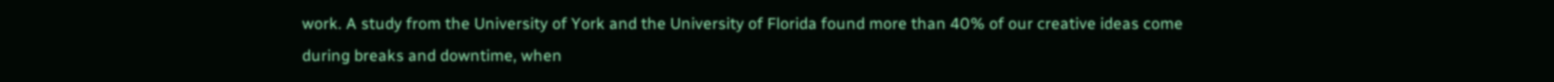work. A study from the University of York and the University of Florida found more than 40% of our creative ideas come during breaks and downtime, when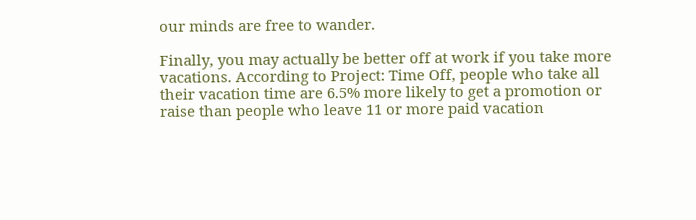our minds are free to wander.

Finally, you may actually be better off at work if you take more vacations. According to Project: Time Off, people who take all their vacation time are 6.5% more likely to get a promotion or raise than people who leave 11 or more paid vacation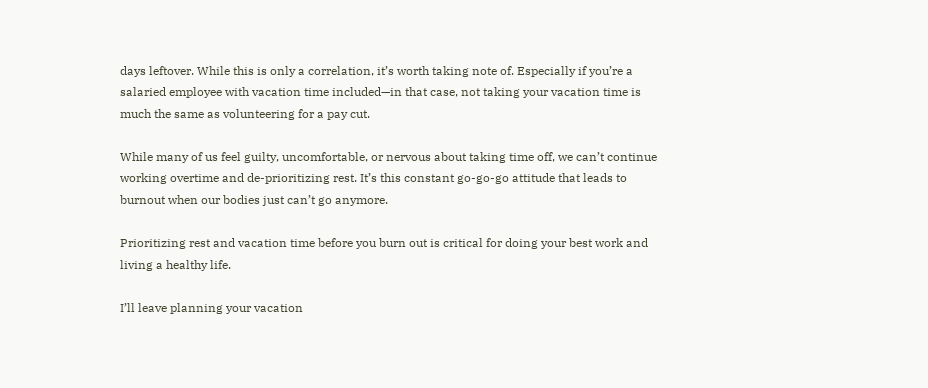days leftover. While this is only a correlation, it’s worth taking note of. Especially if you’re a salaried employee with vacation time included—in that case, not taking your vacation time is much the same as volunteering for a pay cut.

While many of us feel guilty, uncomfortable, or nervous about taking time off, we can’t continue working overtime and de-prioritizing rest. It’s this constant go-go-go attitude that leads to burnout when our bodies just can’t go anymore.

Prioritizing rest and vacation time before you burn out is critical for doing your best work and living a healthy life.

I’ll leave planning your vacation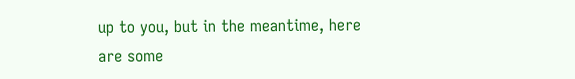up to you, but in the meantime, here are some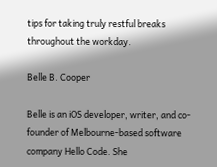tips for taking truly restful breaks throughout the workday.

Belle B. Cooper

Belle is an iOS developer, writer, and co-founder of Melbourne-based software company Hello Code. She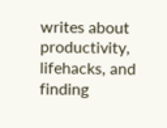writes about productivity, lifehacks, and finding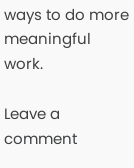ways to do more meaningful work.

Leave a comment